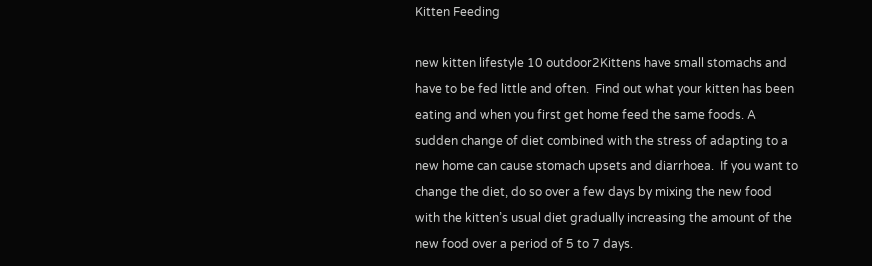Kitten Feeding

new kitten lifestyle 10 outdoor2Kittens have small stomachs and have to be fed little and often.  Find out what your kitten has been eating and when you first get home feed the same foods. A sudden change of diet combined with the stress of adapting to a new home can cause stomach upsets and diarrhoea.  If you want to change the diet, do so over a few days by mixing the new food with the kitten’s usual diet gradually increasing the amount of the new food over a period of 5 to 7 days.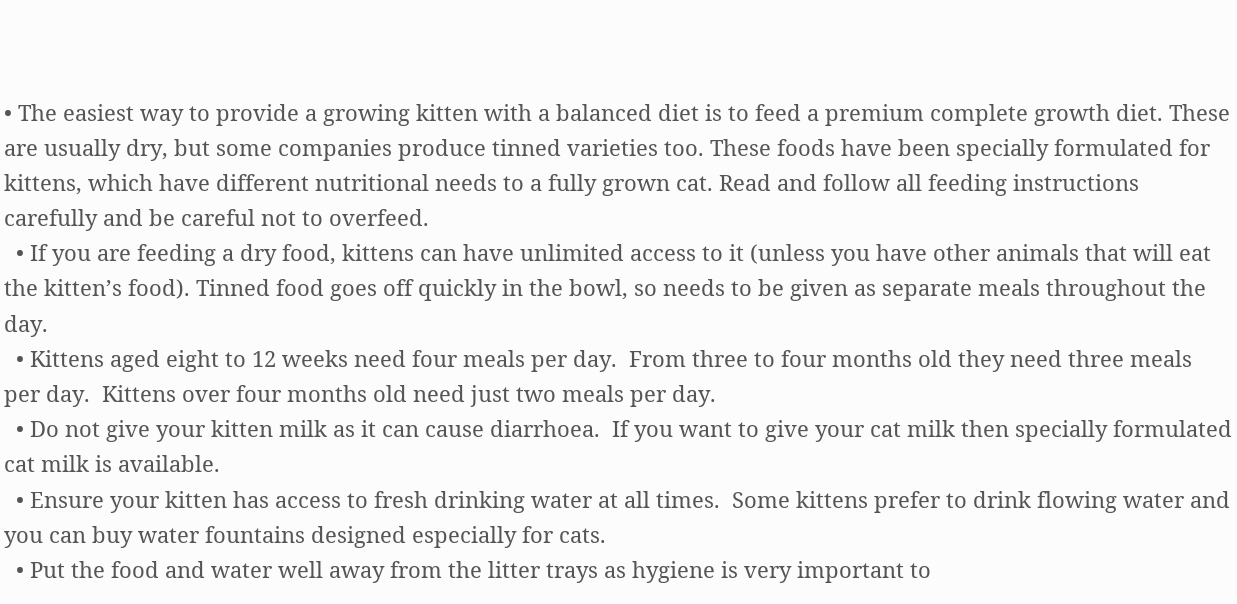• The easiest way to provide a growing kitten with a balanced diet is to feed a premium complete growth diet. These are usually dry, but some companies produce tinned varieties too. These foods have been specially formulated for kittens, which have different nutritional needs to a fully grown cat. Read and follow all feeding instructions carefully and be careful not to overfeed.
  • If you are feeding a dry food, kittens can have unlimited access to it (unless you have other animals that will eat the kitten’s food). Tinned food goes off quickly in the bowl, so needs to be given as separate meals throughout the day.
  • Kittens aged eight to 12 weeks need four meals per day.  From three to four months old they need three meals per day.  Kittens over four months old need just two meals per day.
  • Do not give your kitten milk as it can cause diarrhoea.  If you want to give your cat milk then specially formulated cat milk is available.
  • Ensure your kitten has access to fresh drinking water at all times.  Some kittens prefer to drink flowing water and you can buy water fountains designed especially for cats.
  • Put the food and water well away from the litter trays as hygiene is very important to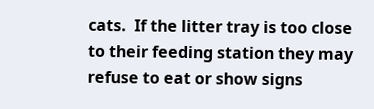cats.  If the litter tray is too close to their feeding station they may refuse to eat or show signs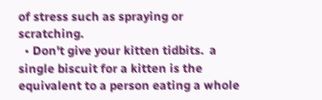of stress such as spraying or scratching.
  • Don't give your kitten tidbits.  a single biscuit for a kitten is the equivalent to a person eating a whole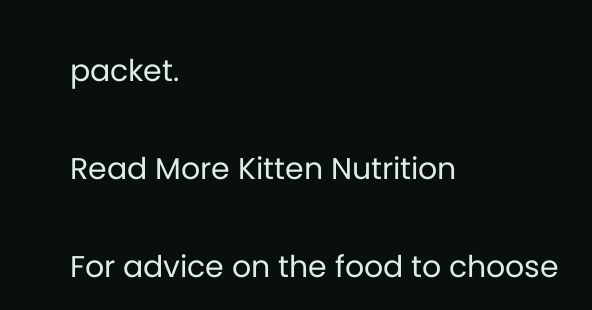packet.

Read More Kitten Nutrition

For advice on the food to choose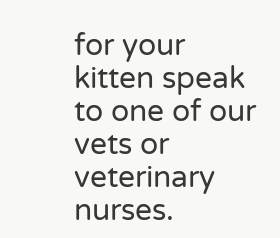for your kitten speak to one of our vets or veterinary nurses.